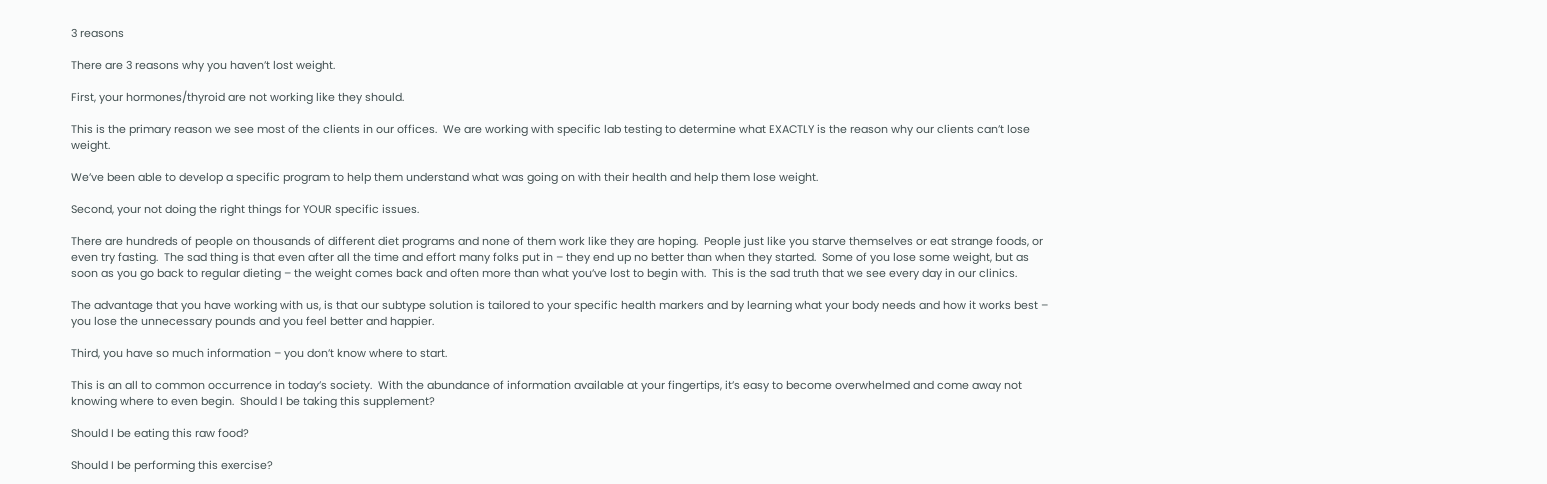3 reasons

There are 3 reasons why you haven’t lost weight.

First, your hormones/thyroid are not working like they should.

This is the primary reason we see most of the clients in our offices.  We are working with specific lab testing to determine what EXACTLY is the reason why our clients can’t lose weight.

We’ve been able to develop a specific program to help them understand what was going on with their health and help them lose weight.

Second, your not doing the right things for YOUR specific issues.

There are hundreds of people on thousands of different diet programs and none of them work like they are hoping.  People just like you starve themselves or eat strange foods, or even try fasting.  The sad thing is that even after all the time and effort many folks put in – they end up no better than when they started.  Some of you lose some weight, but as soon as you go back to regular dieting – the weight comes back and often more than what you’ve lost to begin with.  This is the sad truth that we see every day in our clinics.

The advantage that you have working with us, is that our subtype solution is tailored to your specific health markers and by learning what your body needs and how it works best – you lose the unnecessary pounds and you feel better and happier.

Third, you have so much information – you don’t know where to start.

This is an all to common occurrence in today’s society.  With the abundance of information available at your fingertips, it’s easy to become overwhelmed and come away not knowing where to even begin.  Should I be taking this supplement?

Should I be eating this raw food?

Should I be performing this exercise?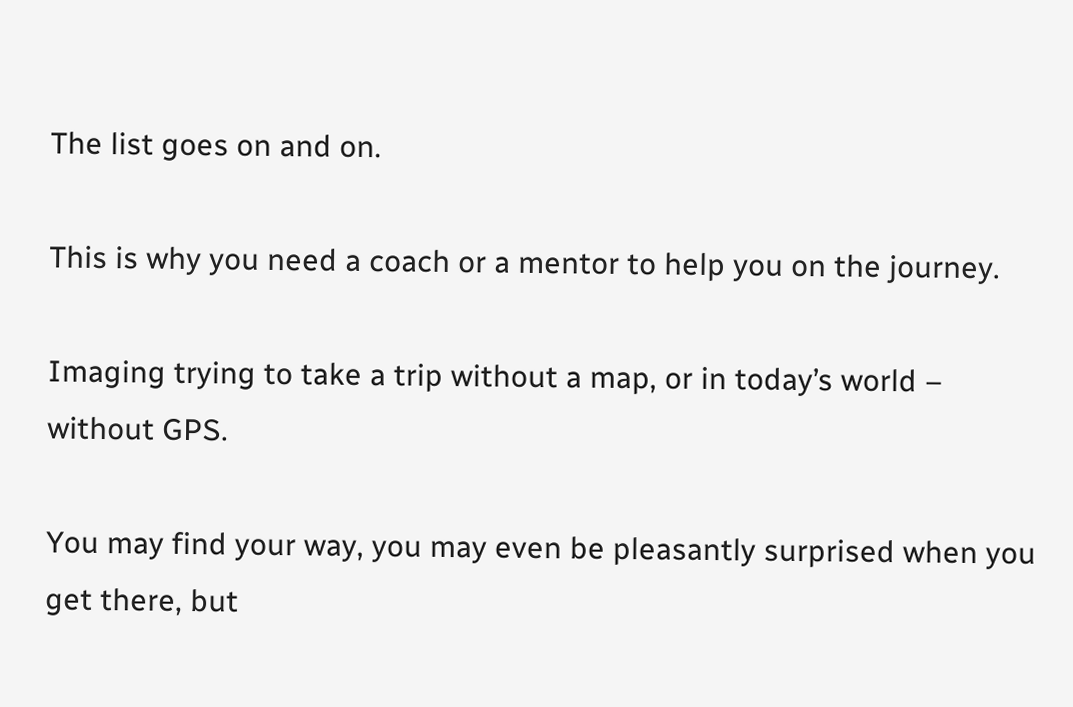The list goes on and on.

This is why you need a coach or a mentor to help you on the journey.

Imaging trying to take a trip without a map, or in today’s world – without GPS.

You may find your way, you may even be pleasantly surprised when you get there, but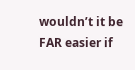wouldn’t it be FAR easier if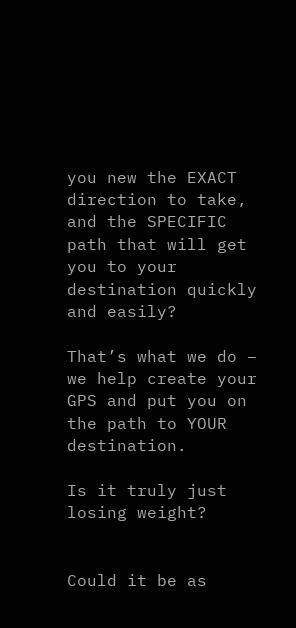you new the EXACT direction to take, and the SPECIFIC path that will get you to your destination quickly and easily?

That’s what we do – we help create your GPS and put you on the path to YOUR destination.

Is it truly just losing weight?


Could it be as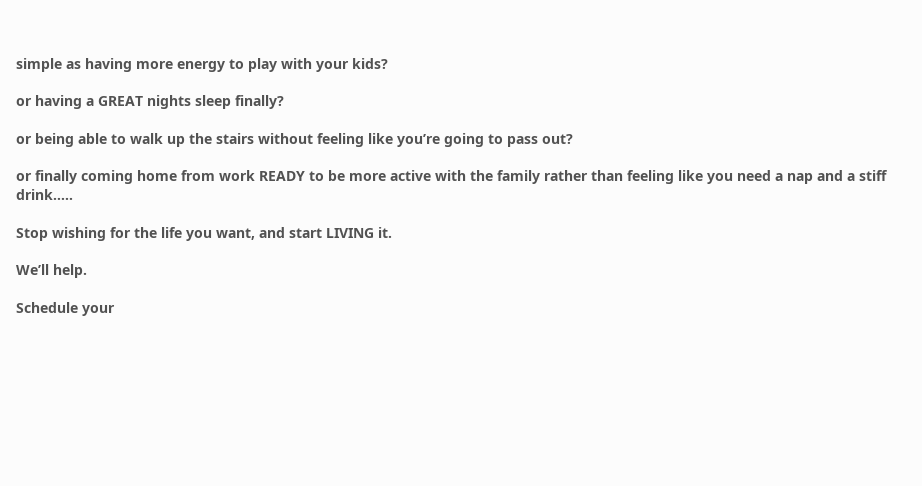simple as having more energy to play with your kids?

or having a GREAT nights sleep finally?

or being able to walk up the stairs without feeling like you’re going to pass out?

or finally coming home from work READY to be more active with the family rather than feeling like you need a nap and a stiff drink…..

Stop wishing for the life you want, and start LIVING it.

We’ll help.

Schedule your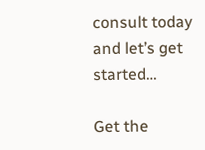consult today and let’s get started…

Get the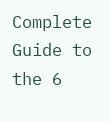Complete Guide to the 6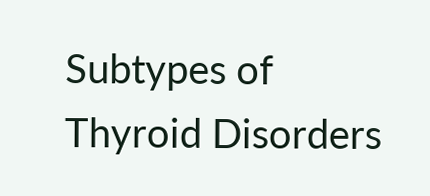Subtypes of Thyroid Disorders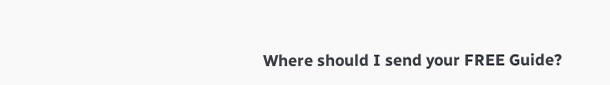Where should I send your FREE Guide?